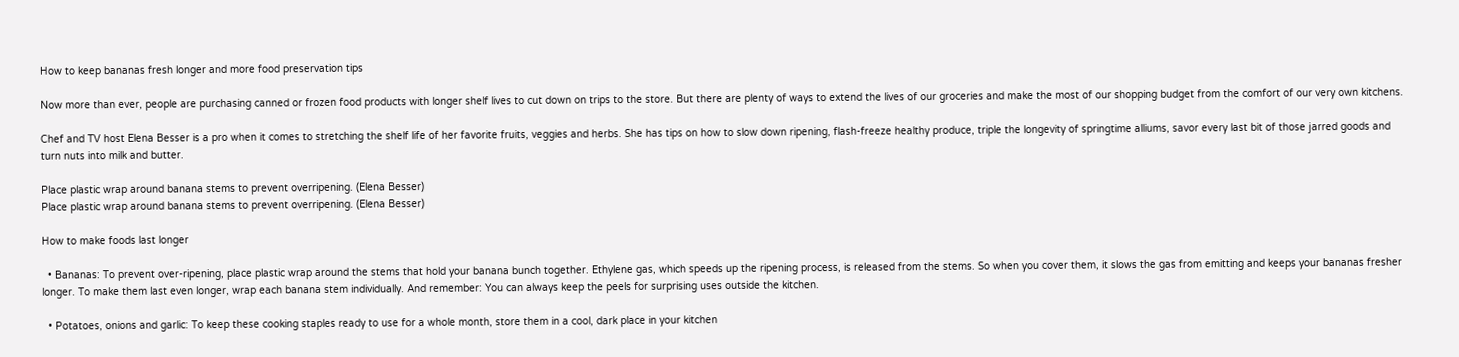How to keep bananas fresh longer and more food preservation tips

Now more than ever, people are purchasing canned or frozen food products with longer shelf lives to cut down on trips to the store. But there are plenty of ways to extend the lives of our groceries and make the most of our shopping budget from the comfort of our very own kitchens.

Chef and TV host Elena Besser is a pro when it comes to stretching the shelf life of her favorite fruits, veggies and herbs. She has tips on how to slow down ripening, flash-freeze healthy produce, triple the longevity of springtime alliums, savor every last bit of those jarred goods and turn nuts into milk and butter.

Place plastic wrap around banana stems to prevent overripening. (Elena Besser)
Place plastic wrap around banana stems to prevent overripening. (Elena Besser)

How to make foods last longer

  • Bananas: To prevent over-ripening, place plastic wrap around the stems that hold your banana bunch together. Ethylene gas, which speeds up the ripening process, is released from the stems. So when you cover them, it slows the gas from emitting and keeps your bananas fresher longer. To make them last even longer, wrap each banana stem individually. And remember: You can always keep the peels for surprising uses outside the kitchen.

  • Potatoes, onions and garlic: To keep these cooking staples ready to use for a whole month, store them in a cool, dark place in your kitchen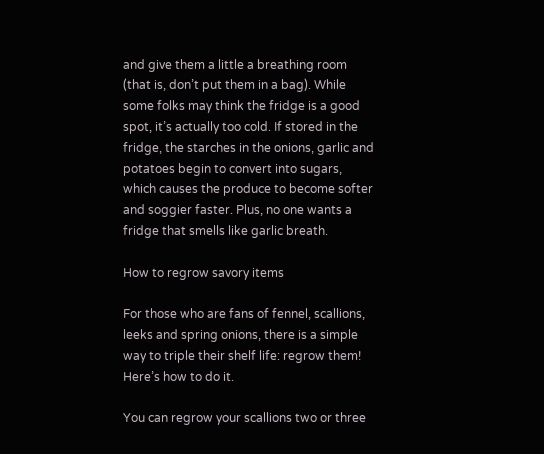and give them a little a breathing room (that is, don’t put them in a bag). While some folks may think the fridge is a good spot, it’s actually too cold. If stored in the fridge, the starches in the onions, garlic and potatoes begin to convert into sugars, which causes the produce to become softer and soggier faster. Plus, no one wants a fridge that smells like garlic breath.

How to regrow savory items

For those who are fans of fennel, scallions, leeks and spring onions, there is a simple way to triple their shelf life: regrow them! Here’s how to do it.

You can regrow your scallions two or three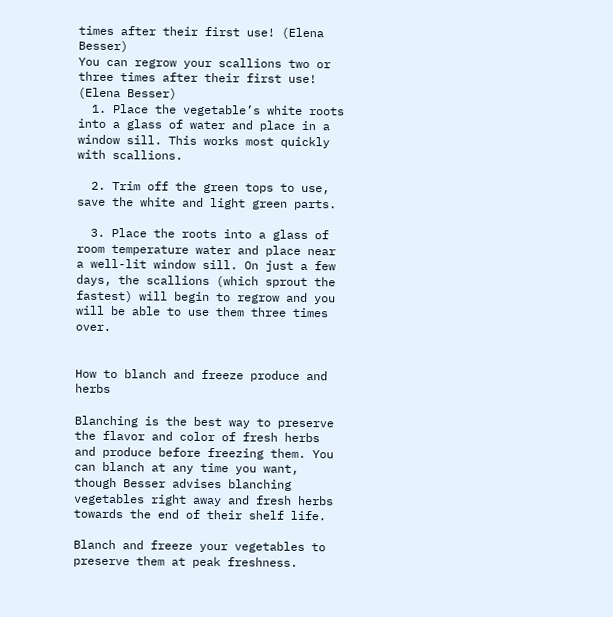times after their first use! (Elena Besser)
You can regrow your scallions two or three times after their first use! (Elena Besser)
  1. Place the vegetable’s white roots into a glass of water and place in a window sill. This works most quickly with scallions.

  2. Trim off the green tops to use, save the white and light green parts.

  3. Place the roots into a glass of room temperature water and place near a well-lit window sill. On just a few days, the scallions (which sprout the fastest) will begin to regrow and you will be able to use them three times over.


How to blanch and freeze produce and herbs

Blanching is the best way to preserve the flavor and color of fresh herbs and produce before freezing them. You can blanch at any time you want, though Besser advises blanching vegetables right away and fresh herbs towards the end of their shelf life.

Blanch and freeze your vegetables to preserve them at peak freshness.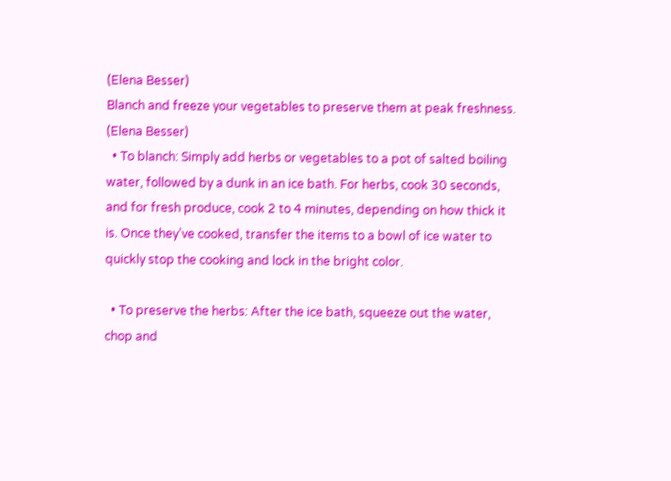(Elena Besser)
Blanch and freeze your vegetables to preserve them at peak freshness. (Elena Besser)
  • To blanch: Simply add herbs or vegetables to a pot of salted boiling water, followed by a dunk in an ice bath. For herbs, cook 30 seconds, and for fresh produce, cook 2 to 4 minutes, depending on how thick it is. Once they’ve cooked, transfer the items to a bowl of ice water to quickly stop the cooking and lock in the bright color.

  • To preserve the herbs: After the ice bath, squeeze out the water, chop and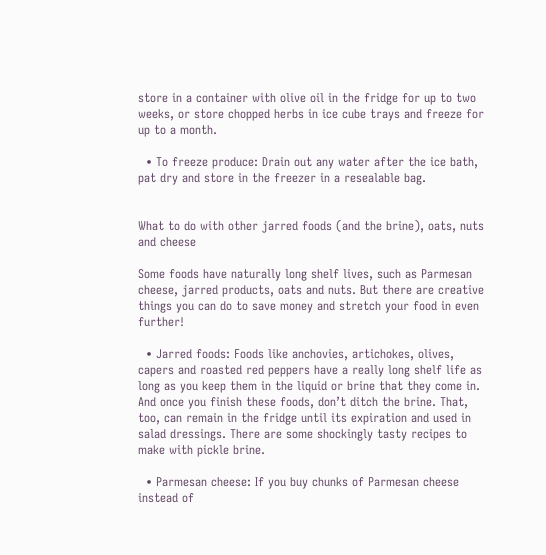store in a container with olive oil in the fridge for up to two weeks, or store chopped herbs in ice cube trays and freeze for up to a month.

  • To freeze produce: Drain out any water after the ice bath, pat dry and store in the freezer in a resealable bag.


What to do with other jarred foods (and the brine), oats, nuts and cheese

Some foods have naturally long shelf lives, such as Parmesan cheese, jarred products, oats and nuts. But there are creative things you can do to save money and stretch your food in even further!

  • Jarred foods: Foods like anchovies, artichokes, olives, capers and roasted red peppers have a really long shelf life as long as you keep them in the liquid or brine that they come in. And once you finish these foods, don’t ditch the brine. That, too, can remain in the fridge until its expiration and used in salad dressings. There are some shockingly tasty recipes to make with pickle brine.

  • Parmesan cheese: If you buy chunks of Parmesan cheese instead of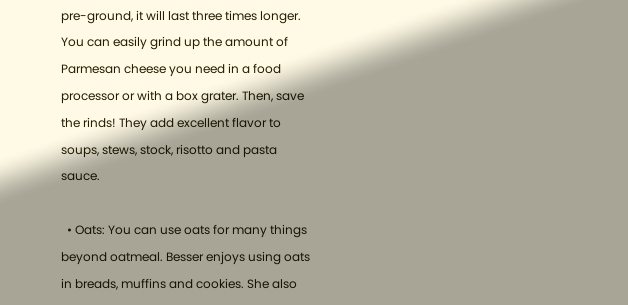pre-ground, it will last three times longer. You can easily grind up the amount of Parmesan cheese you need in a food processor or with a box grater. Then, save the rinds! They add excellent flavor to soups, stews, stock, risotto and pasta sauce.

  • Oats: You can use oats for many things beyond oatmeal. Besser enjoys using oats in breads, muffins and cookies. She also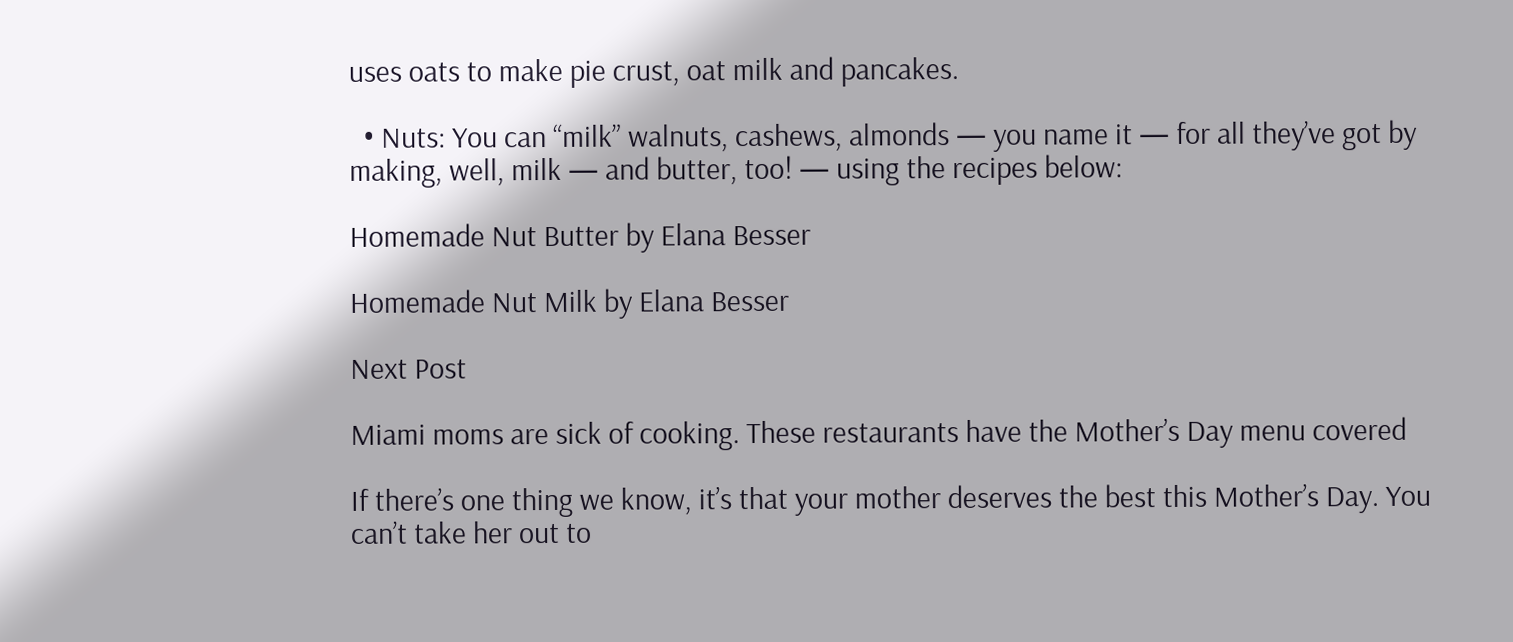uses oats to make pie crust, oat milk and pancakes.

  • Nuts: You can “milk” walnuts, cashews, almonds — you name it — for all they’ve got by making, well, milk — and butter, too! — using the recipes below:

Homemade Nut Butter by Elana Besser

Homemade Nut Milk by Elana Besser

Next Post

Miami moms are sick of cooking. These restaurants have the Mother’s Day menu covered

If there’s one thing we know, it’s that your mother deserves the best this Mother’s Day. You can’t take her out to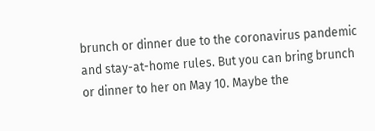brunch or dinner due to the coronavirus pandemic and stay-at-home rules. But you can bring brunch or dinner to her on May 10. Maybe the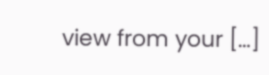view from your […]